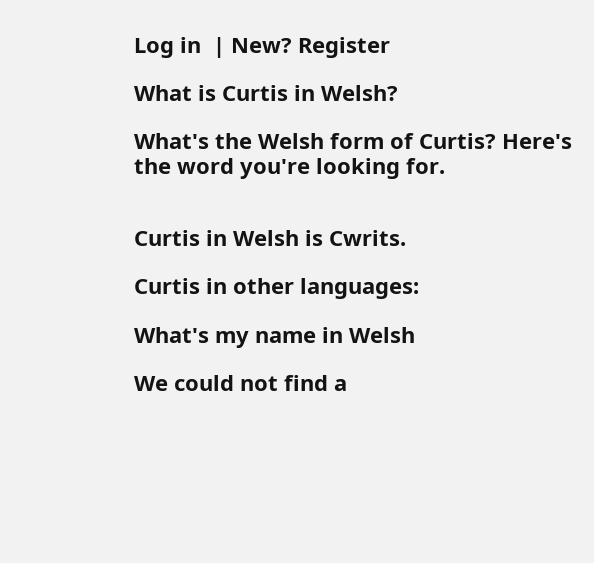Log in  | New? Register

What is Curtis in Welsh?

What's the Welsh form of Curtis? Here's the word you're looking for.


Curtis in Welsh is Cwrits.

Curtis in other languages:

What's my name in Welsh

We could not find a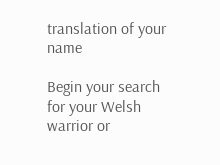translation of your name

Begin your search for your Welsh warrior or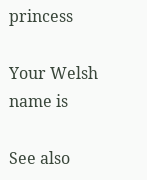princess

Your Welsh name is

See also